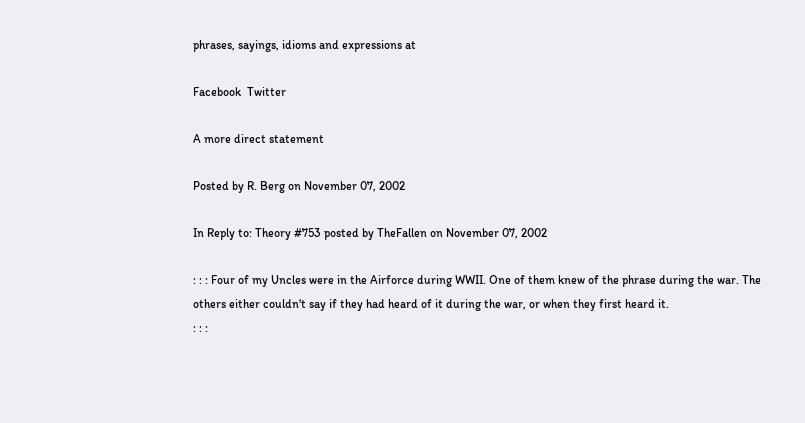phrases, sayings, idioms and expressions at

Facebook  Twitter

A more direct statement

Posted by R. Berg on November 07, 2002

In Reply to: Theory #753 posted by TheFallen on November 07, 2002

: : : Four of my Uncles were in the Airforce during WWII. One of them knew of the phrase during the war. The others either couldn't say if they had heard of it during the war, or when they first heard it.
: : :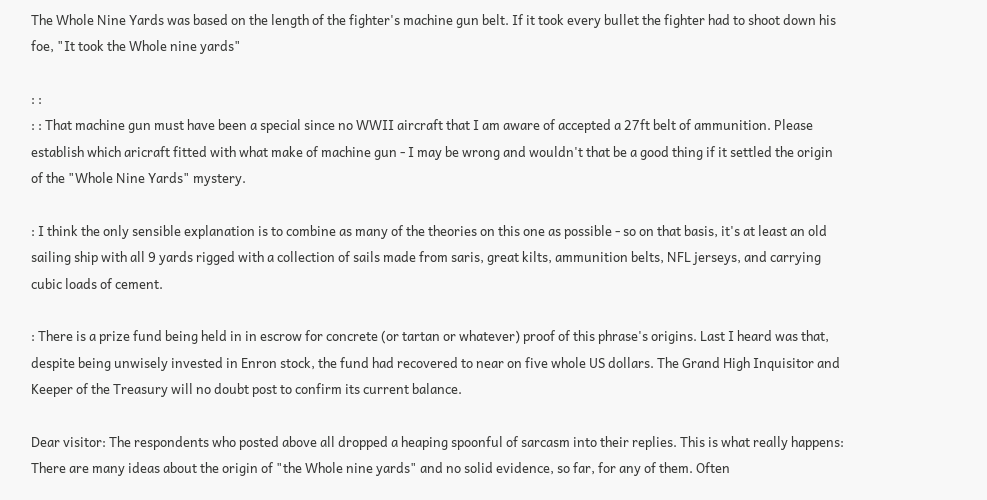The Whole Nine Yards was based on the length of the fighter's machine gun belt. If it took every bullet the fighter had to shoot down his foe, "It took the Whole nine yards"

: :
: : That machine gun must have been a special since no WWII aircraft that I am aware of accepted a 27ft belt of ammunition. Please establish which aricraft fitted with what make of machine gun - I may be wrong and wouldn't that be a good thing if it settled the origin of the "Whole Nine Yards" mystery.

: I think the only sensible explanation is to combine as many of the theories on this one as possible - so on that basis, it's at least an old sailing ship with all 9 yards rigged with a collection of sails made from saris, great kilts, ammunition belts, NFL jerseys, and carrying cubic loads of cement.

: There is a prize fund being held in in escrow for concrete (or tartan or whatever) proof of this phrase's origins. Last I heard was that, despite being unwisely invested in Enron stock, the fund had recovered to near on five whole US dollars. The Grand High Inquisitor and Keeper of the Treasury will no doubt post to confirm its current balance.

Dear visitor: The respondents who posted above all dropped a heaping spoonful of sarcasm into their replies. This is what really happens: There are many ideas about the origin of "the Whole nine yards" and no solid evidence, so far, for any of them. Often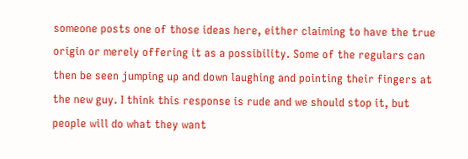someone posts one of those ideas here, either claiming to have the true origin or merely offering it as a possibility. Some of the regulars can then be seen jumping up and down laughing and pointing their fingers at the new guy. I think this response is rude and we should stop it, but people will do what they want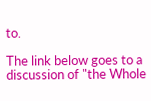to.

The link below goes to a discussion of "the Whole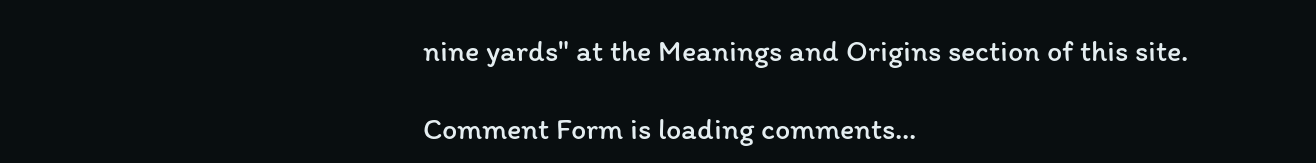nine yards" at the Meanings and Origins section of this site.

Comment Form is loading comments...